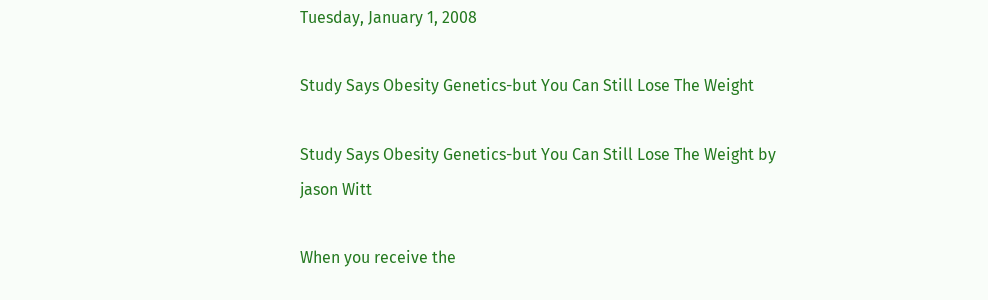Tuesday, January 1, 2008

Study Says Obesity Genetics-but You Can Still Lose The Weight

Study Says Obesity Genetics-but You Can Still Lose The Weight by jason Witt

When you receive the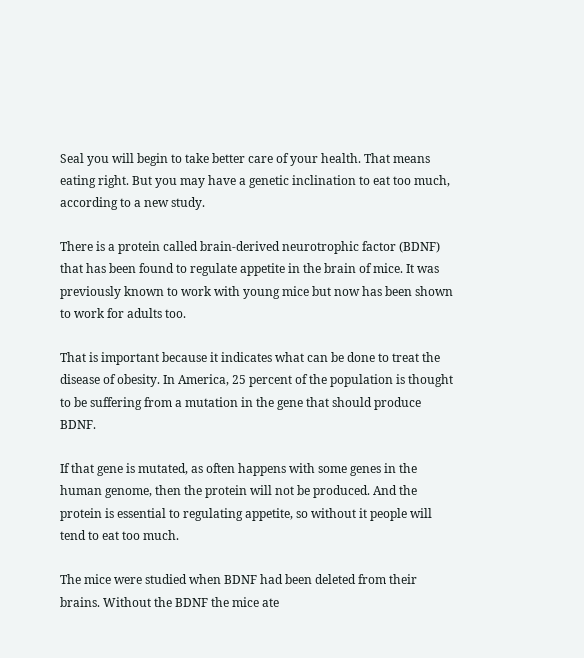Seal you will begin to take better care of your health. That means eating right. But you may have a genetic inclination to eat too much, according to a new study.

There is a protein called brain-derived neurotrophic factor (BDNF) that has been found to regulate appetite in the brain of mice. It was previously known to work with young mice but now has been shown to work for adults too.

That is important because it indicates what can be done to treat the disease of obesity. In America, 25 percent of the population is thought to be suffering from a mutation in the gene that should produce BDNF.

If that gene is mutated, as often happens with some genes in the human genome, then the protein will not be produced. And the protein is essential to regulating appetite, so without it people will tend to eat too much.

The mice were studied when BDNF had been deleted from their brains. Without the BDNF the mice ate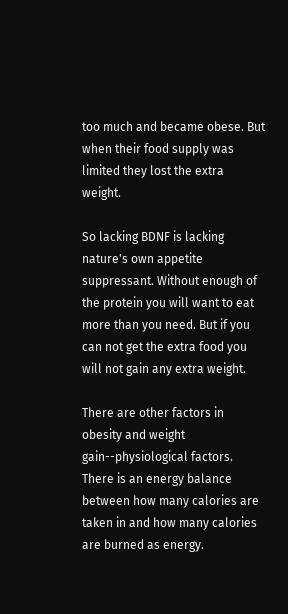too much and became obese. But when their food supply was limited they lost the extra weight.

So lacking BDNF is lacking nature's own appetite suppressant. Without enough of the protein you will want to eat more than you need. But if you can not get the extra food you will not gain any extra weight.

There are other factors in obesity and weight gain--physiological factors. There is an energy balance between how many calories are taken in and how many calories are burned as energy.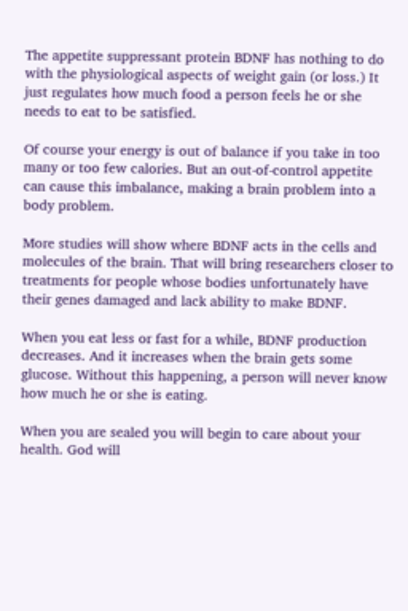The appetite suppressant protein BDNF has nothing to do with the physiological aspects of weight gain (or loss.) It just regulates how much food a person feels he or she needs to eat to be satisfied.

Of course your energy is out of balance if you take in too many or too few calories. But an out-of-control appetite can cause this imbalance, making a brain problem into a body problem.

More studies will show where BDNF acts in the cells and molecules of the brain. That will bring researchers closer to treatments for people whose bodies unfortunately have their genes damaged and lack ability to make BDNF.

When you eat less or fast for a while, BDNF production decreases. And it increases when the brain gets some glucose. Without this happening, a person will never know how much he or she is eating.

When you are sealed you will begin to care about your health. God will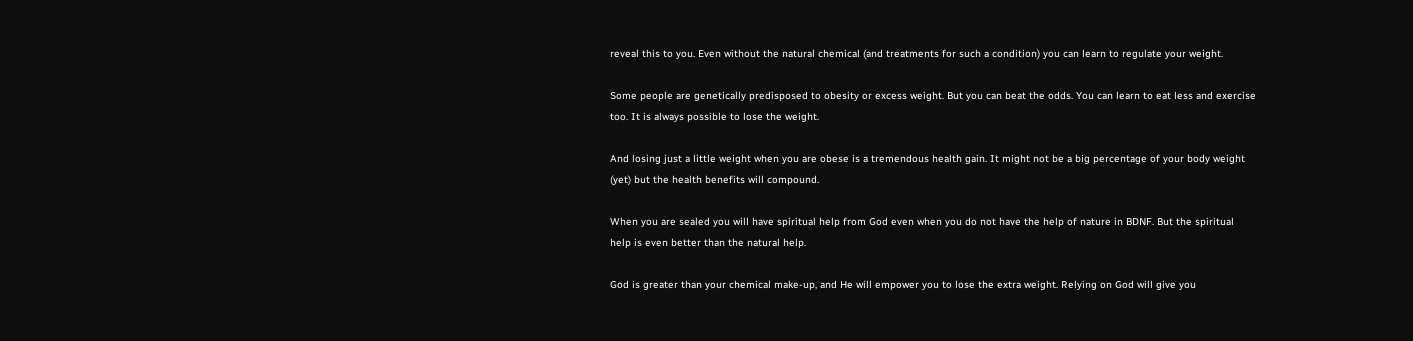reveal this to you. Even without the natural chemical (and treatments for such a condition) you can learn to regulate your weight.

Some people are genetically predisposed to obesity or excess weight. But you can beat the odds. You can learn to eat less and exercise too. It is always possible to lose the weight.

And losing just a little weight when you are obese is a tremendous health gain. It might not be a big percentage of your body weight (yet) but the health benefits will compound.

When you are sealed you will have spiritual help from God even when you do not have the help of nature in BDNF. But the spiritual help is even better than the natural help.

God is greater than your chemical make-up, and He will empower you to lose the extra weight. Relying on God will give you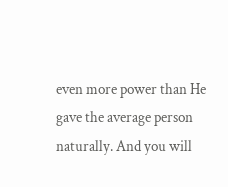even more power than He gave the average person naturally. And you will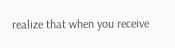realize that when you receive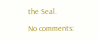the Seal.

No comments: